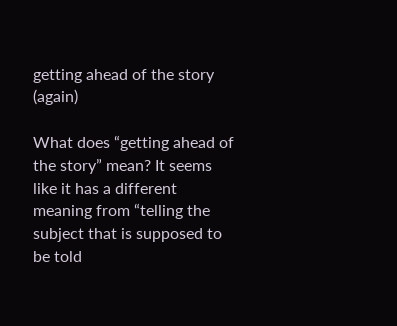getting ahead of the story (again)

What does “getting ahead of the story” mean? It seems like it has a different meaning from “telling the subject that is supposed to be told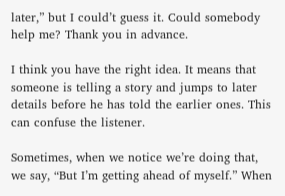later,” but I could’t guess it. Could somebody help me? Thank you in advance.

I think you have the right idea. It means that someone is telling a story and jumps to later details before he has told the earlier ones. This can confuse the listener.

Sometimes, when we notice we’re doing that, we say, “But I’m getting ahead of myself.” When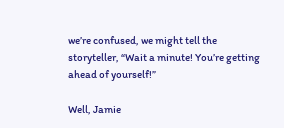we’re confused, we might tell the storyteller, “Wait a minute! You’re getting ahead of yourself!”

Well, Jamie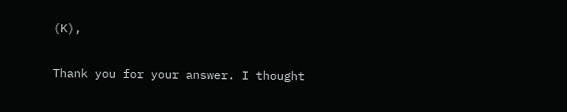(K),

Thank you for your answer. I thought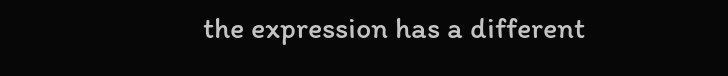the expression has a different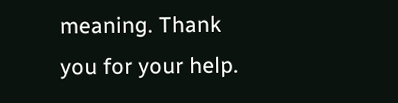meaning. Thank you for your help.